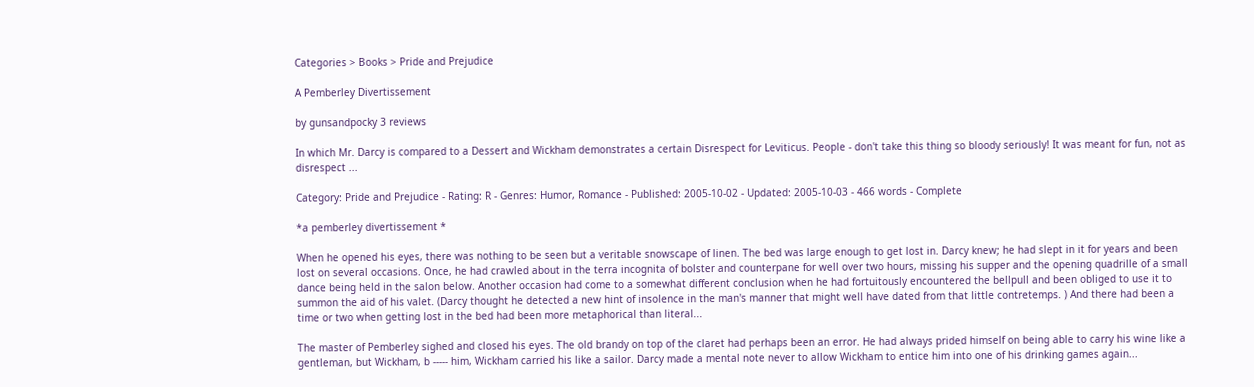Categories > Books > Pride and Prejudice

A Pemberley Divertissement

by gunsandpocky 3 reviews

In which Mr. Darcy is compared to a Dessert and Wickham demonstrates a certain Disrespect for Leviticus. People - don't take this thing so bloody seriously! It was meant for fun, not as disrespect ...

Category: Pride and Prejudice - Rating: R - Genres: Humor, Romance - Published: 2005-10-02 - Updated: 2005-10-03 - 466 words - Complete

*a pemberley divertissement *

When he opened his eyes, there was nothing to be seen but a veritable snowscape of linen. The bed was large enough to get lost in. Darcy knew; he had slept in it for years and been lost on several occasions. Once, he had crawled about in the terra incognita of bolster and counterpane for well over two hours, missing his supper and the opening quadrille of a small dance being held in the salon below. Another occasion had come to a somewhat different conclusion when he had fortuitously encountered the bellpull and been obliged to use it to summon the aid of his valet. (Darcy thought he detected a new hint of insolence in the man's manner that might well have dated from that little contretemps. ) And there had been a time or two when getting lost in the bed had been more metaphorical than literal...

The master of Pemberley sighed and closed his eyes. The old brandy on top of the claret had perhaps been an error. He had always prided himself on being able to carry his wine like a gentleman, but Wickham, b ----- him, Wickham carried his like a sailor. Darcy made a mental note never to allow Wickham to entice him into one of his drinking games again...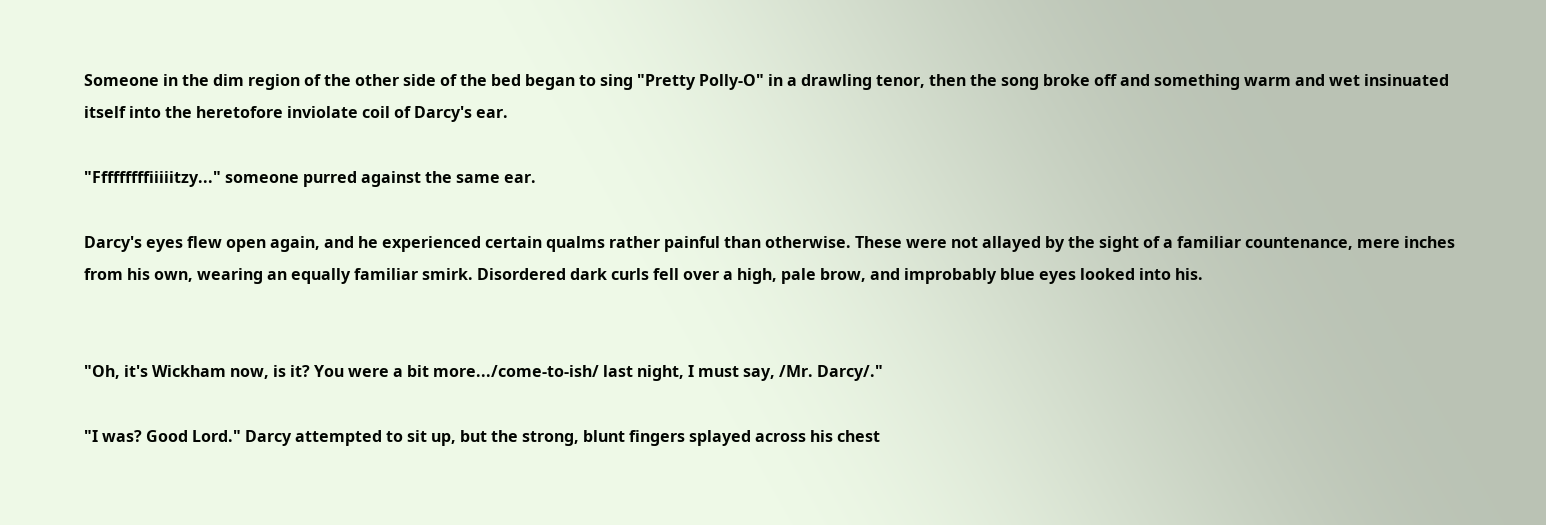Someone in the dim region of the other side of the bed began to sing "Pretty Polly-O" in a drawling tenor, then the song broke off and something warm and wet insinuated itself into the heretofore inviolate coil of Darcy's ear.

"Fffffffffiiiiitzy..." someone purred against the same ear.

Darcy's eyes flew open again, and he experienced certain qualms rather painful than otherwise. These were not allayed by the sight of a familiar countenance, mere inches from his own, wearing an equally familiar smirk. Disordered dark curls fell over a high, pale brow, and improbably blue eyes looked into his.


"Oh, it's Wickham now, is it? You were a bit more.../come-to-ish/ last night, I must say, /Mr. Darcy/."

"I was? Good Lord." Darcy attempted to sit up, but the strong, blunt fingers splayed across his chest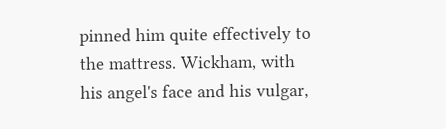pinned him quite effectively to the mattress. Wickham, with his angel's face and his vulgar,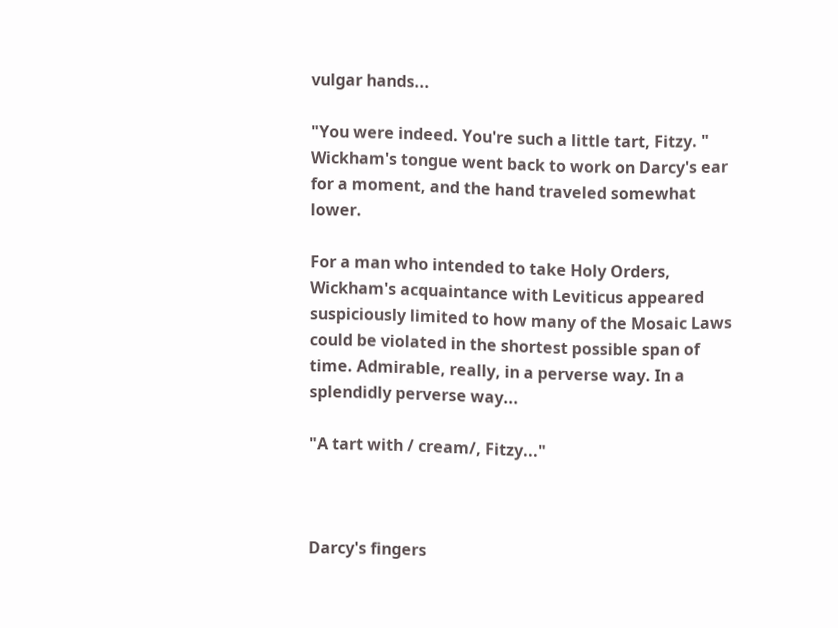vulgar hands...

"You were indeed. You're such a little tart, Fitzy. " Wickham's tongue went back to work on Darcy's ear for a moment, and the hand traveled somewhat lower.

For a man who intended to take Holy Orders, Wickham's acquaintance with Leviticus appeared suspiciously limited to how many of the Mosaic Laws could be violated in the shortest possible span of time. Admirable, really, in a perverse way. In a splendidly perverse way...

"A tart with / cream/, Fitzy..."



Darcy's fingers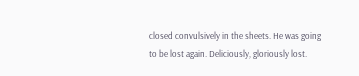closed convulsively in the sheets. He was going to be lost again. Deliciously, gloriously lost.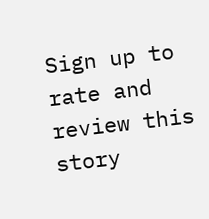Sign up to rate and review this story